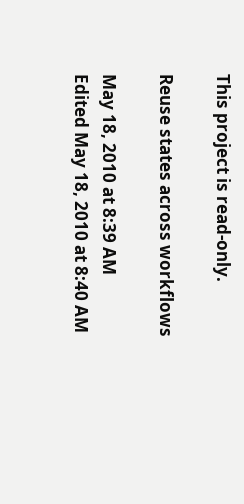This project is read-only.

Reuse states across workflows

May 18, 2010 at 8:39 AM
Edited May 18, 2010 at 8:40 AM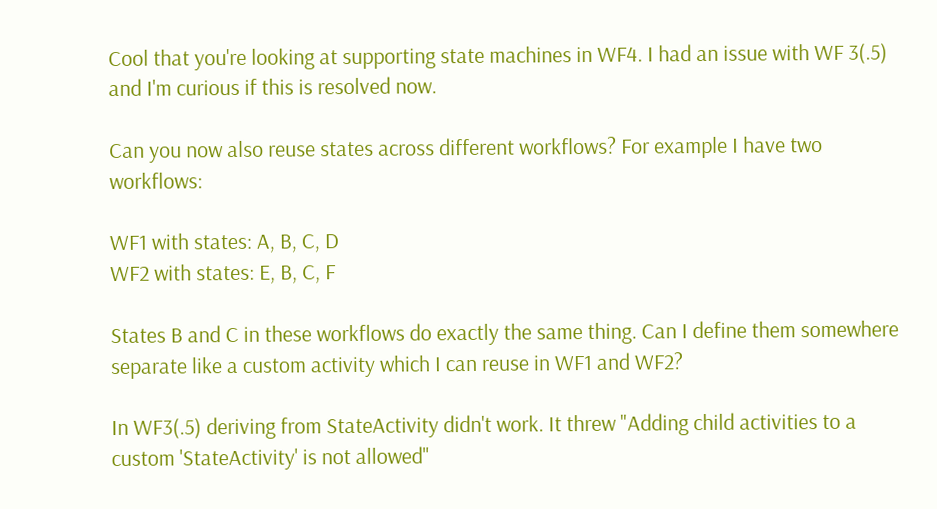Cool that you're looking at supporting state machines in WF4. I had an issue with WF 3(.5) and I'm curious if this is resolved now.

Can you now also reuse states across different workflows? For example I have two workflows:

WF1 with states: A, B, C, D
WF2 with states: E, B, C, F

States B and C in these workflows do exactly the same thing. Can I define them somewhere separate like a custom activity which I can reuse in WF1 and WF2?

In WF3(.5) deriving from StateActivity didn't work. It threw "Adding child activities to a custom 'StateActivity' is not allowed"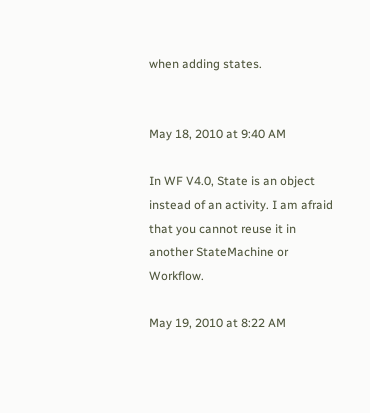when adding states.


May 18, 2010 at 9:40 AM

In WF V4.0, State is an object instead of an activity. I am afraid that you cannot reuse it in another StateMachine or Workflow.

May 19, 2010 at 8:22 AM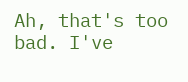Ah, that's too bad. I've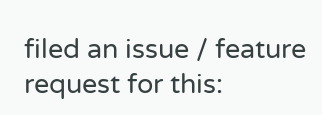filed an issue / feature request for this: